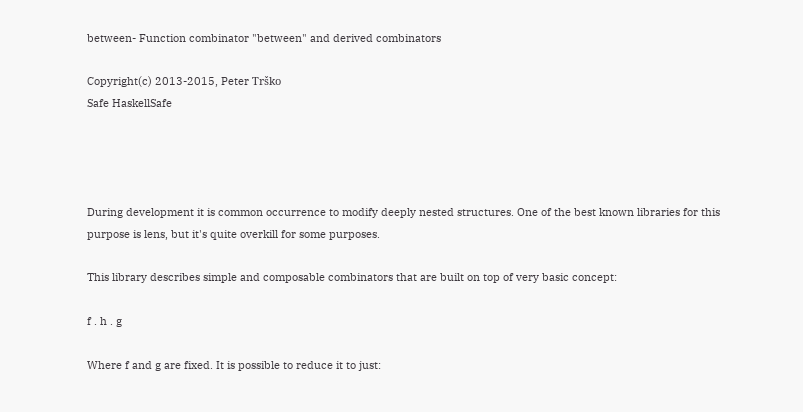between- Function combinator "between" and derived combinators

Copyright(c) 2013-2015, Peter Trško
Safe HaskellSafe




During development it is common occurrence to modify deeply nested structures. One of the best known libraries for this purpose is lens, but it's quite overkill for some purposes.

This library describes simple and composable combinators that are built on top of very basic concept:

f . h . g

Where f and g are fixed. It is possible to reduce it to just: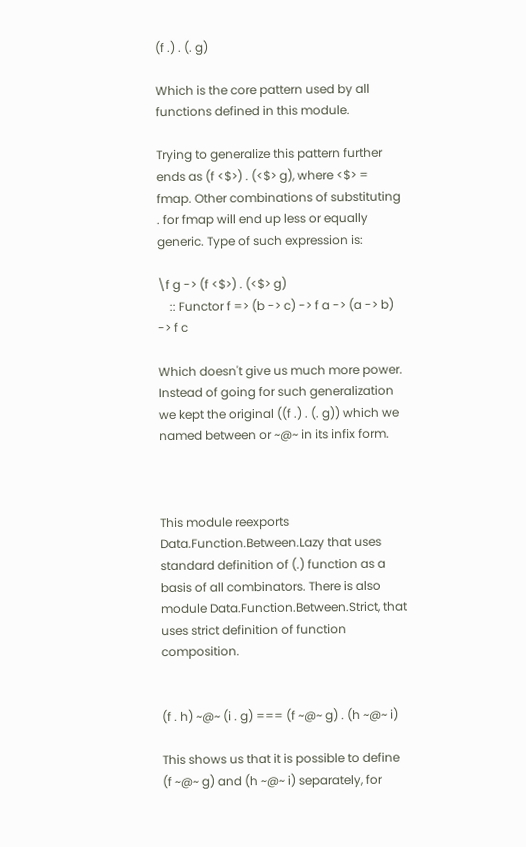(f .) . (. g)

Which is the core pattern used by all functions defined in this module.

Trying to generalize this pattern further ends as (f <$>) . (<$> g), where <$> = fmap. Other combinations of substituting . for fmap will end up less or equally generic. Type of such expression is:

\f g -> (f <$>) . (<$> g)
    :: Functor f => (b -> c) -> f a -> (a -> b) -> f c

Which doesn't give us much more power. Instead of going for such generalization we kept the original ((f .) . (. g)) which we named between or ~@~ in its infix form.



This module reexports Data.Function.Between.Lazy that uses standard definition of (.) function as a basis of all combinators. There is also module Data.Function.Between.Strict, that uses strict definition of function composition.


(f . h) ~@~ (i . g) === (f ~@~ g) . (h ~@~ i)

This shows us that it is possible to define (f ~@~ g) and (h ~@~ i) separately, for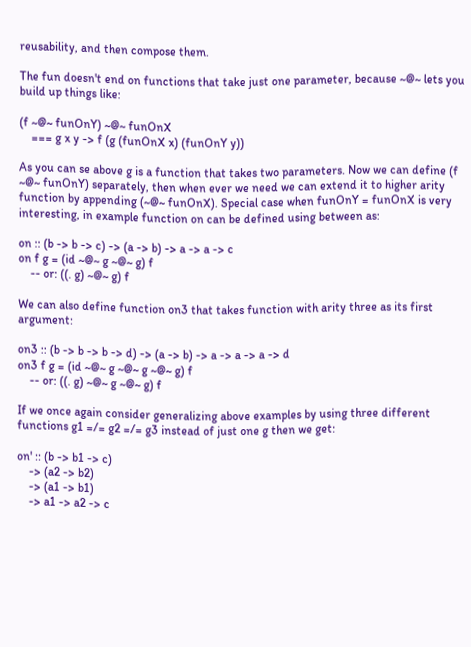reusability, and then compose them.

The fun doesn't end on functions that take just one parameter, because ~@~ lets you build up things like:

(f ~@~ funOnY) ~@~ funOnX
    === g x y -> f (g (funOnX x) (funOnY y))

As you can se above g is a function that takes two parameters. Now we can define (f ~@~ funOnY) separately, then when ever we need we can extend it to higher arity function by appending (~@~ funOnX). Special case when funOnY = funOnX is very interesting, in example function on can be defined using between as:

on :: (b -> b -> c) -> (a -> b) -> a -> a -> c
on f g = (id ~@~ g ~@~ g) f
    -- or: ((. g) ~@~ g) f

We can also define function on3 that takes function with arity three as its first argument:

on3 :: (b -> b -> b -> d) -> (a -> b) -> a -> a -> a -> d
on3 f g = (id ~@~ g ~@~ g ~@~ g) f
    -- or: ((. g) ~@~ g ~@~ g) f

If we once again consider generalizing above examples by using three different functions g1 =/= g2 =/= g3 instead of just one g then we get:

on' :: (b -> b1 -> c)
    -> (a2 -> b2)
    -> (a1 -> b1)
    -> a1 -> a2 -> c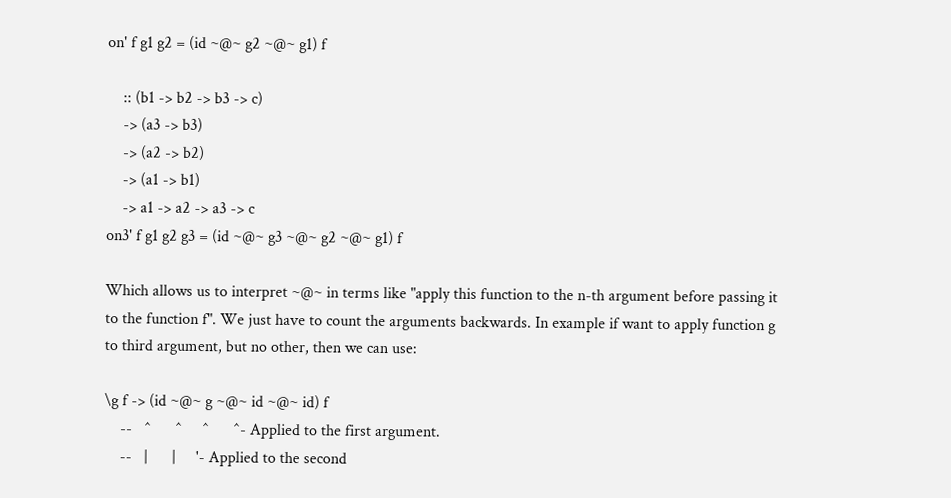on' f g1 g2 = (id ~@~ g2 ~@~ g1) f

    :: (b1 -> b2 -> b3 -> c)
    -> (a3 -> b3)
    -> (a2 -> b2)
    -> (a1 -> b1)
    -> a1 -> a2 -> a3 -> c
on3' f g1 g2 g3 = (id ~@~ g3 ~@~ g2 ~@~ g1) f

Which allows us to interpret ~@~ in terms like "apply this function to the n-th argument before passing it to the function f". We just have to count the arguments backwards. In example if want to apply function g to third argument, but no other, then we can use:

\g f -> (id ~@~ g ~@~ id ~@~ id) f
    --   ^      ^     ^      ^- Applied to the first argument.
    --   |      |     '- Applied to the second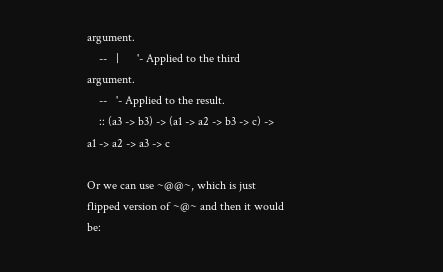argument.
    --   |      '- Applied to the third argument.
    --   '- Applied to the result.
    :: (a3 -> b3) -> (a1 -> a2 -> b3 -> c) -> a1 -> a2 -> a3 -> c

Or we can use ~@@~, which is just flipped version of ~@~ and then it would be: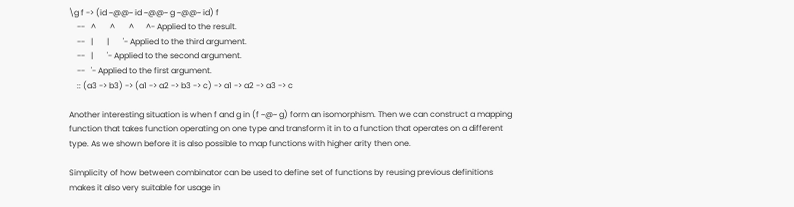\g f -> (id ~@@~ id ~@@~ g ~@@~ id) f
    --   ^       ^       ^      ^- Applied to the result.
    --   |       |       '- Applied to the third argument.
    --   |       '- Applied to the second argument.
    --   '- Applied to the first argument.
    :: (a3 -> b3) -> (a1 -> a2 -> b3 -> c) -> a1 -> a2 -> a3 -> c

Another interesting situation is when f and g in (f ~@~ g) form an isomorphism. Then we can construct a mapping function that takes function operating on one type and transform it in to a function that operates on a different type. As we shown before it is also possible to map functions with higher arity then one.

Simplicity of how between combinator can be used to define set of functions by reusing previous definitions makes it also very suitable for usage in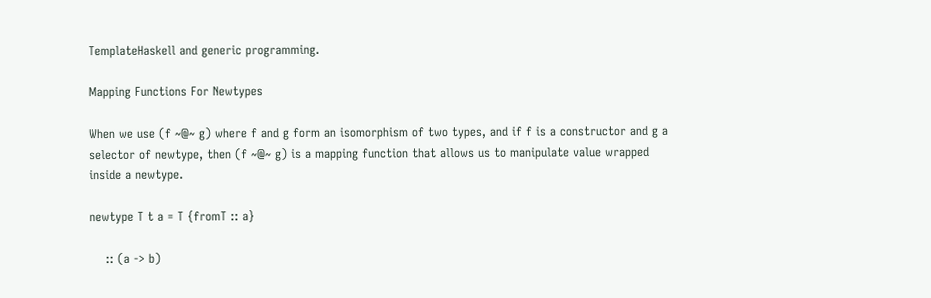TemplateHaskell and generic programming.

Mapping Functions For Newtypes

When we use (f ~@~ g) where f and g form an isomorphism of two types, and if f is a constructor and g a selector of newtype, then (f ~@~ g) is a mapping function that allows us to manipulate value wrapped inside a newtype.

newtype T t a = T {fromT :: a}

    :: (a -> b)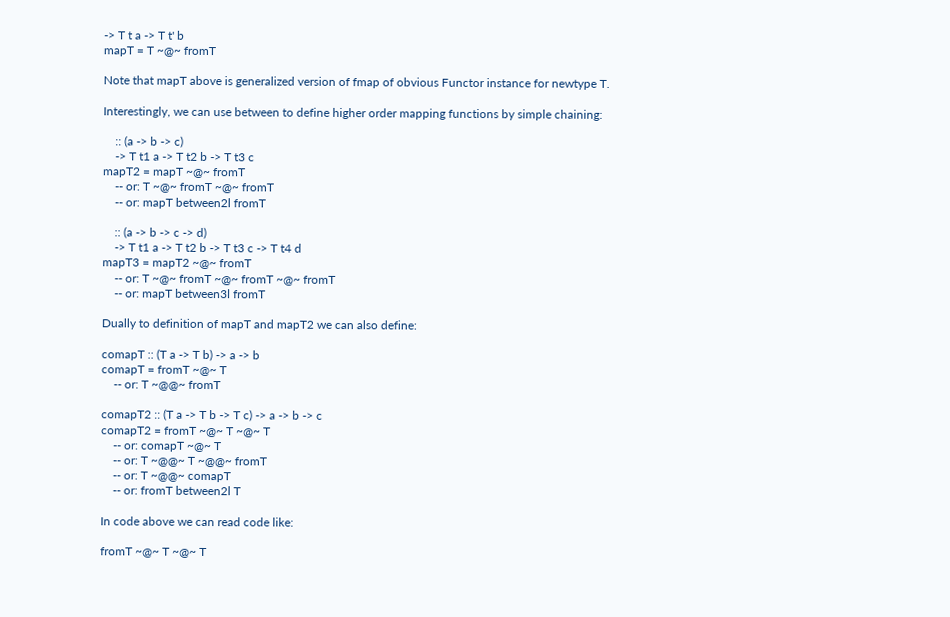-> T t a -> T t' b
mapT = T ~@~ fromT

Note that mapT above is generalized version of fmap of obvious Functor instance for newtype T.

Interestingly, we can use between to define higher order mapping functions by simple chaining:

    :: (a -> b -> c)
    -> T t1 a -> T t2 b -> T t3 c
mapT2 = mapT ~@~ fromT
    -- or: T ~@~ fromT ~@~ fromT
    -- or: mapT between2l fromT

    :: (a -> b -> c -> d)
    -> T t1 a -> T t2 b -> T t3 c -> T t4 d
mapT3 = mapT2 ~@~ fromT
    -- or: T ~@~ fromT ~@~ fromT ~@~ fromT
    -- or: mapT between3l fromT

Dually to definition of mapT and mapT2 we can also define:

comapT :: (T a -> T b) -> a -> b
comapT = fromT ~@~ T
    -- or: T ~@@~ fromT

comapT2 :: (T a -> T b -> T c) -> a -> b -> c
comapT2 = fromT ~@~ T ~@~ T
    -- or: comapT ~@~ T
    -- or: T ~@@~ T ~@@~ fromT
    -- or: T ~@@~ comapT
    -- or: fromT between2l T

In code above we can read code like:

fromT ~@~ T ~@~ T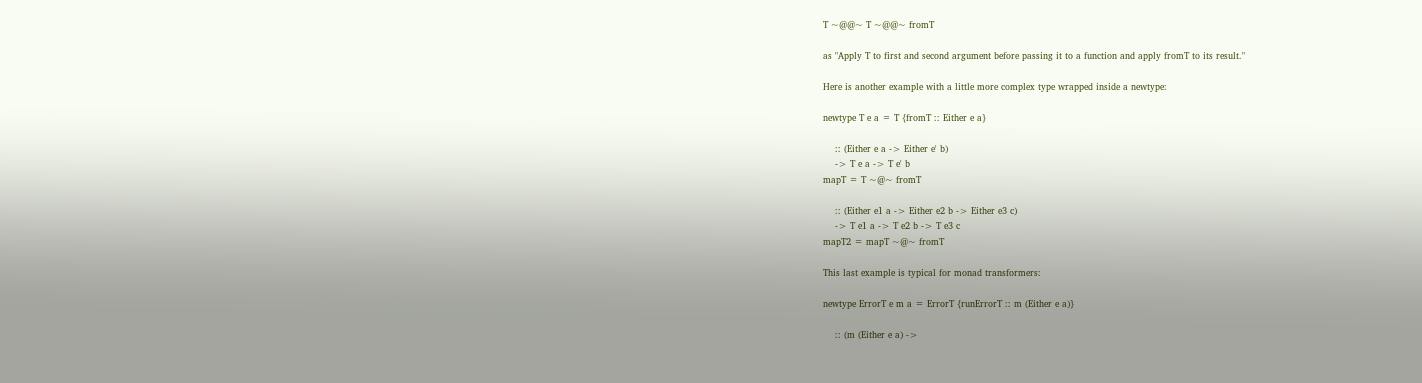T ~@@~ T ~@@~ fromT

as "Apply T to first and second argument before passing it to a function and apply fromT to its result."

Here is another example with a little more complex type wrapped inside a newtype:

newtype T e a = T {fromT :: Either e a}

    :: (Either e a -> Either e' b)
    -> T e a -> T e' b
mapT = T ~@~ fromT

    :: (Either e1 a -> Either e2 b -> Either e3 c)
    -> T e1 a -> T e2 b -> T e3 c
mapT2 = mapT ~@~ fromT

This last example is typical for monad transformers:

newtype ErrorT e m a = ErrorT {runErrorT :: m (Either e a)}

    :: (m (Either e a) ->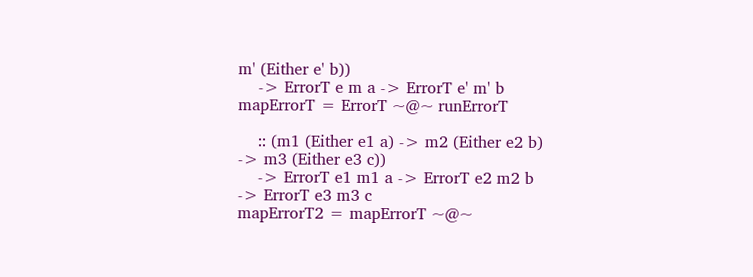m' (Either e' b))
    -> ErrorT e m a -> ErrorT e' m' b
mapErrorT = ErrorT ~@~ runErrorT

    :: (m1 (Either e1 a) -> m2 (Either e2 b) -> m3 (Either e3 c))
    -> ErrorT e1 m1 a -> ErrorT e2 m2 b -> ErrorT e3 m3 c
mapErrorT2 = mapErrorT ~@~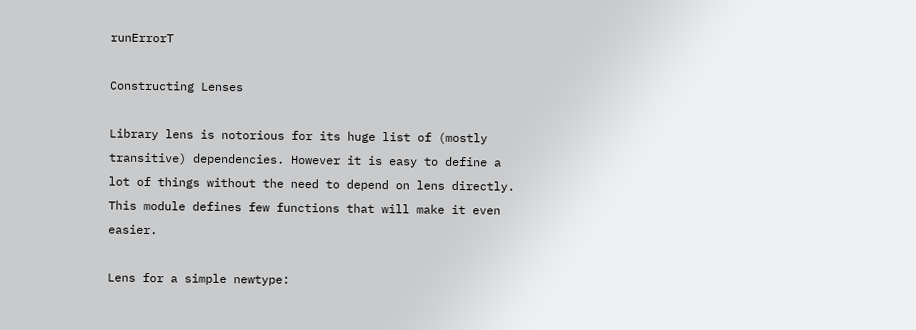runErrorT

Constructing Lenses

Library lens is notorious for its huge list of (mostly transitive) dependencies. However it is easy to define a lot of things without the need to depend on lens directly. This module defines few functions that will make it even easier.

Lens for a simple newtype: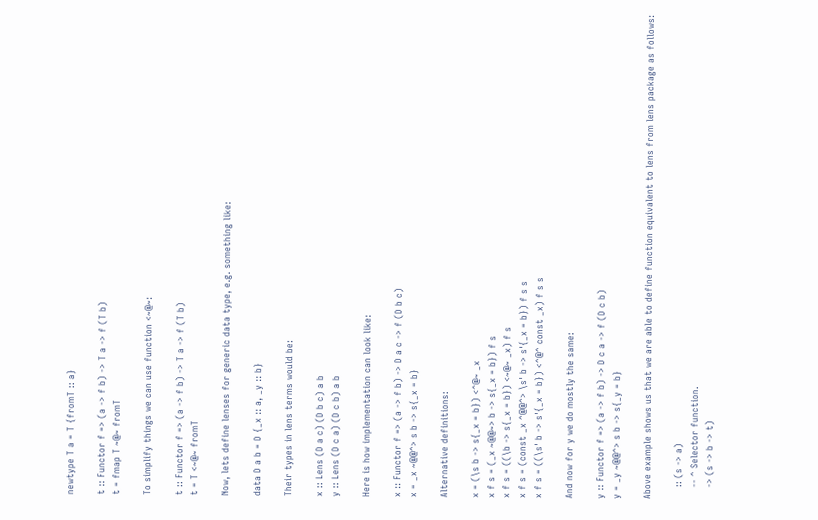newtype T a = T {fromT :: a}

t :: Functor f => (a -> f b) -> T a -> f (T b)
t = fmap T ~@~ fromT

To simplify things we can use function <~@~:

t :: Functor f => (a -> f b) -> T a -> f (T b)
t = T <~@~ fromT

Now, lets define lenses for generic data type, e.g. something like:

data D a b = D {_x :: a, _y :: b}

Their types in lens terms would be:

x :: Lens (D a c) (D b c) a b
y :: Lens (D c a) (D c b) a b

Here is how implementation can look like:

x :: Functor f => (a -> f b) -> D a c -> f (D b c)
x = _x ~@@^> s b -> s{_x = b}

Alternative definitions:

x = (\s b -> s{_x = b}) <^@~ _x
x f s = (_x ~@@~> b -> s{_x = b}) f s
x f s = ((\b -> s{_x = b}) <~@~ _x) f s
x f s = (const _x ^@@^> \s' b -> s'{_x = b}) f s s
x f s = ((\s' b -> s'{_x = b}) <^@^ const _x) f s s

And now for y we do mostly the same:

y :: Functor f => (a -> f b) -> D c a -> f (D c b)
y = _y ~@@^> s b -> s{_y = b}

Above example shows us that we are able to define function equivalent to lens from lens package as follows:

    :: (s -> a)
    -- ^ Selector function.
    -> (s -> b -> t)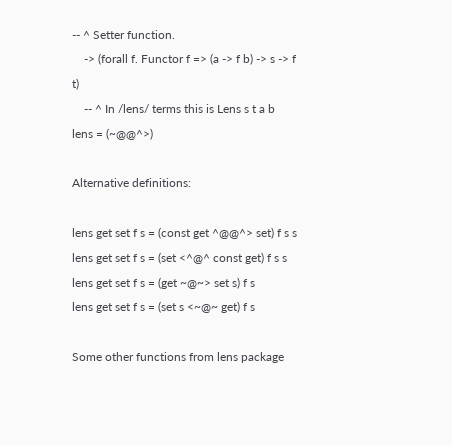-- ^ Setter function.
    -> (forall f. Functor f => (a -> f b) -> s -> f t)
    -- ^ In /lens/ terms this is Lens s t a b
lens = (~@@^>)

Alternative definitions:

lens get set f s = (const get ^@@^> set) f s s
lens get set f s = (set <^@^ const get) f s s
lens get set f s = (get ~@~> set s) f s
lens get set f s = (set s <~@~ get) f s

Some other functions from lens package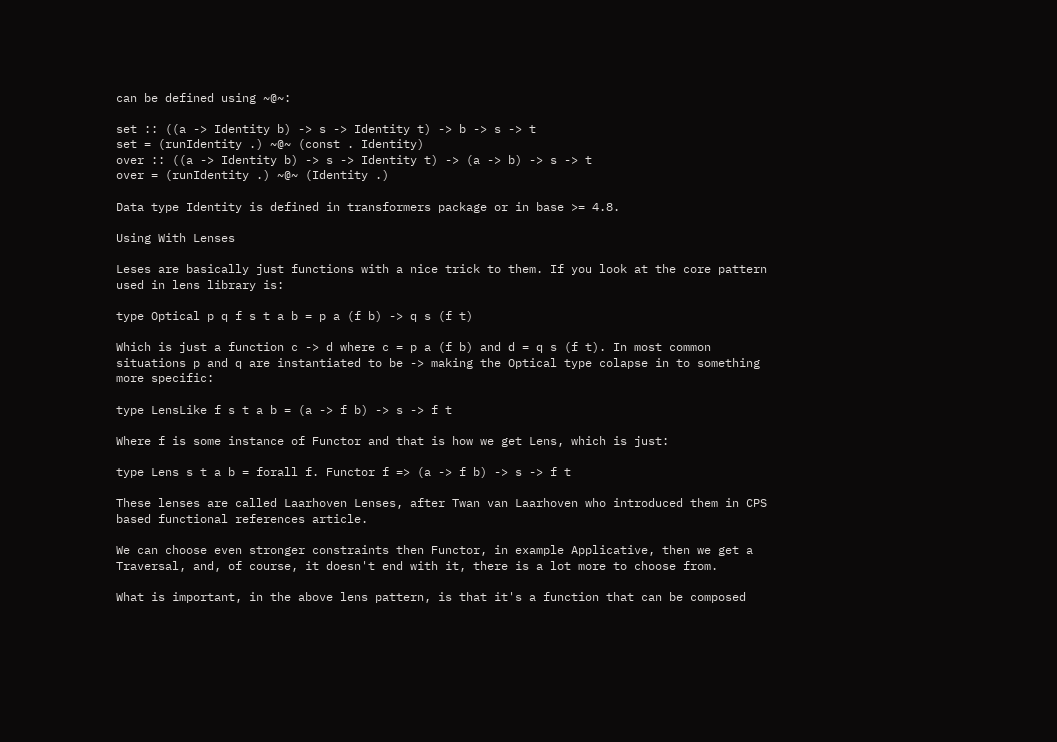can be defined using ~@~:

set :: ((a -> Identity b) -> s -> Identity t) -> b -> s -> t
set = (runIdentity .) ~@~ (const . Identity)
over :: ((a -> Identity b) -> s -> Identity t) -> (a -> b) -> s -> t
over = (runIdentity .) ~@~ (Identity .)

Data type Identity is defined in transformers package or in base >= 4.8.

Using With Lenses

Leses are basically just functions with a nice trick to them. If you look at the core pattern used in lens library is:

type Optical p q f s t a b = p a (f b) -> q s (f t)

Which is just a function c -> d where c = p a (f b) and d = q s (f t). In most common situations p and q are instantiated to be -> making the Optical type colapse in to something more specific:

type LensLike f s t a b = (a -> f b) -> s -> f t

Where f is some instance of Functor and that is how we get Lens, which is just:

type Lens s t a b = forall f. Functor f => (a -> f b) -> s -> f t

These lenses are called Laarhoven Lenses, after Twan van Laarhoven who introduced them in CPS based functional references article.

We can choose even stronger constraints then Functor, in example Applicative, then we get a Traversal, and, of course, it doesn't end with it, there is a lot more to choose from.

What is important, in the above lens pattern, is that it's a function that can be composed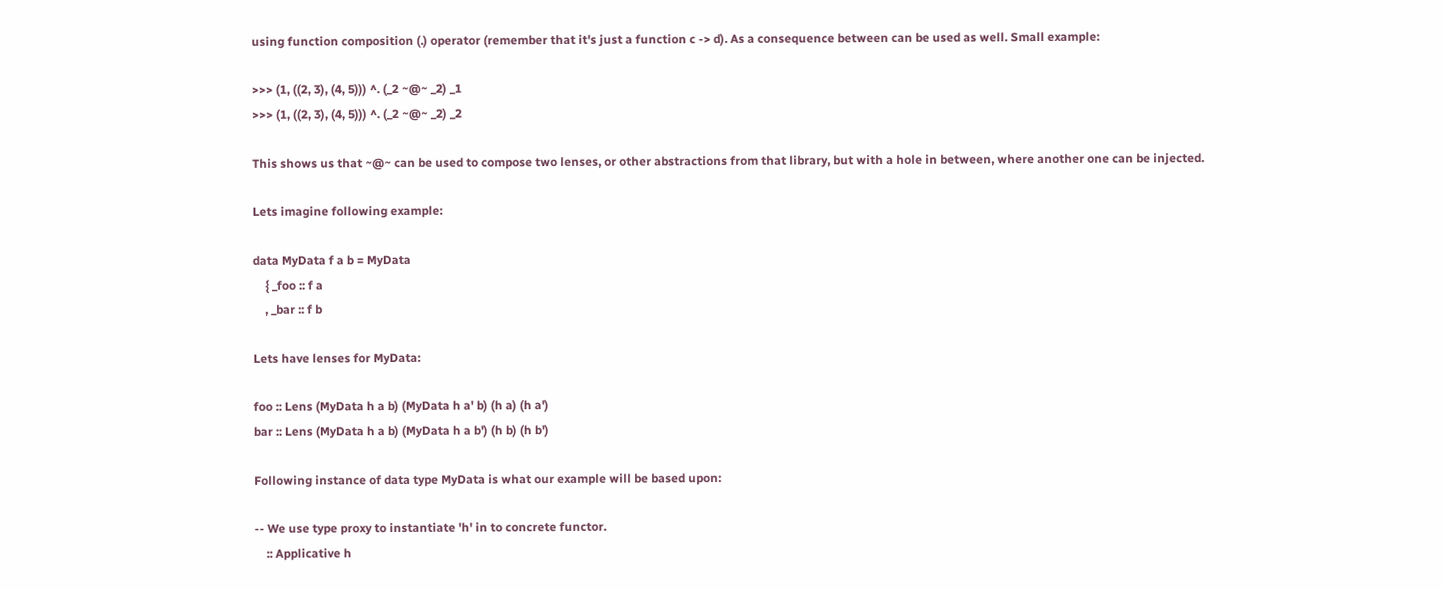using function composition (.) operator (remember that it's just a function c -> d). As a consequence between can be used as well. Small example:

>>> (1, ((2, 3), (4, 5))) ^. (_2 ~@~ _2) _1
>>> (1, ((2, 3), (4, 5))) ^. (_2 ~@~ _2) _2

This shows us that ~@~ can be used to compose two lenses, or other abstractions from that library, but with a hole in between, where another one can be injected.

Lets imagine following example:

data MyData f a b = MyData
    { _foo :: f a
    , _bar :: f b

Lets have lenses for MyData:

foo :: Lens (MyData h a b) (MyData h a' b) (h a) (h a')
bar :: Lens (MyData h a b) (MyData h a b') (h b) (h b')

Following instance of data type MyData is what our example will be based upon:

-- We use type proxy to instantiate 'h' in to concrete functor.
    :: Applicative h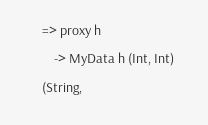=> proxy h
    -> MyData h (Int, Int) (String,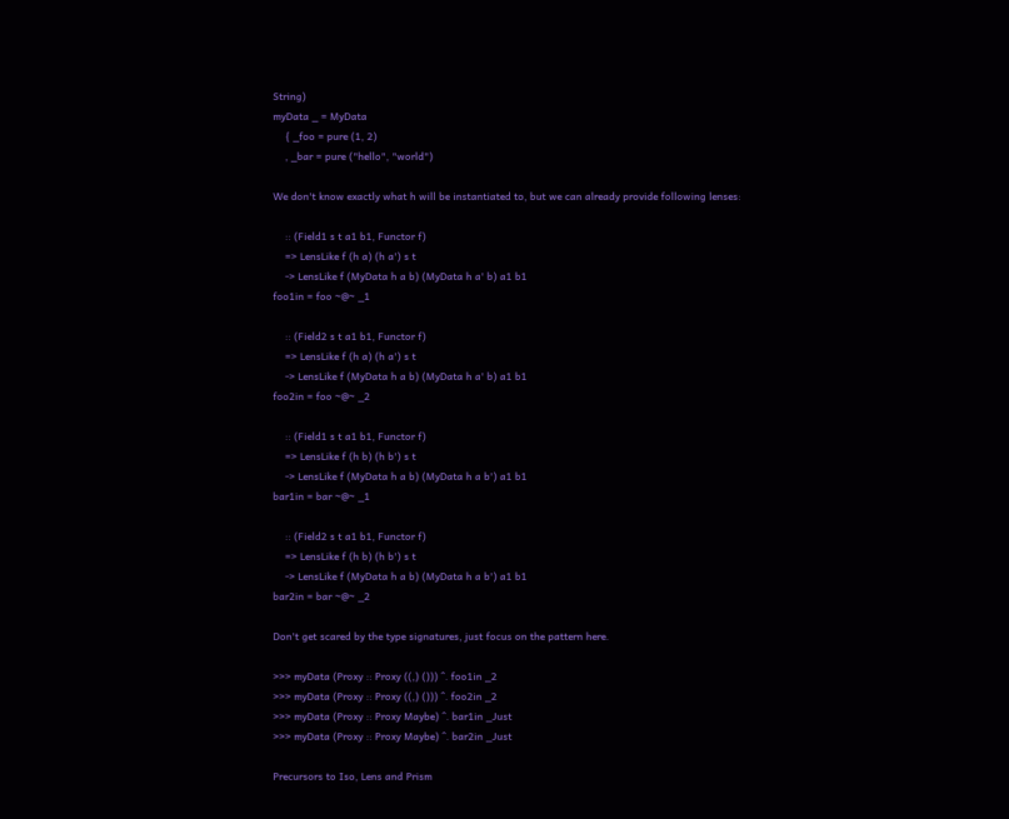String)
myData _ = MyData
    { _foo = pure (1, 2)
    , _bar = pure ("hello", "world")

We don't know exactly what h will be instantiated to, but we can already provide following lenses:

    :: (Field1 s t a1 b1, Functor f)
    => LensLike f (h a) (h a') s t
    -> LensLike f (MyData h a b) (MyData h a' b) a1 b1
foo1in = foo ~@~ _1

    :: (Field2 s t a1 b1, Functor f)
    => LensLike f (h a) (h a') s t
    -> LensLike f (MyData h a b) (MyData h a' b) a1 b1
foo2in = foo ~@~ _2

    :: (Field1 s t a1 b1, Functor f)
    => LensLike f (h b) (h b') s t
    -> LensLike f (MyData h a b) (MyData h a b') a1 b1
bar1in = bar ~@~ _1

    :: (Field2 s t a1 b1, Functor f)
    => LensLike f (h b) (h b') s t
    -> LensLike f (MyData h a b) (MyData h a b') a1 b1
bar2in = bar ~@~ _2

Don't get scared by the type signatures, just focus on the pattern here.

>>> myData (Proxy :: Proxy ((,) ())) ^. foo1in _2
>>> myData (Proxy :: Proxy ((,) ())) ^. foo2in _2
>>> myData (Proxy :: Proxy Maybe) ^. bar1in _Just
>>> myData (Proxy :: Proxy Maybe) ^. bar2in _Just

Precursors to Iso, Lens and Prism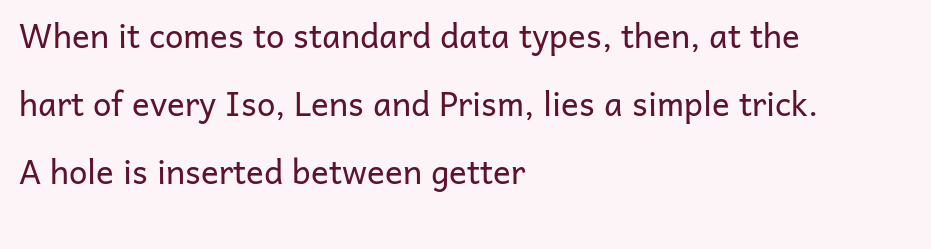When it comes to standard data types, then, at the hart of every Iso, Lens and Prism, lies a simple trick. A hole is inserted between getter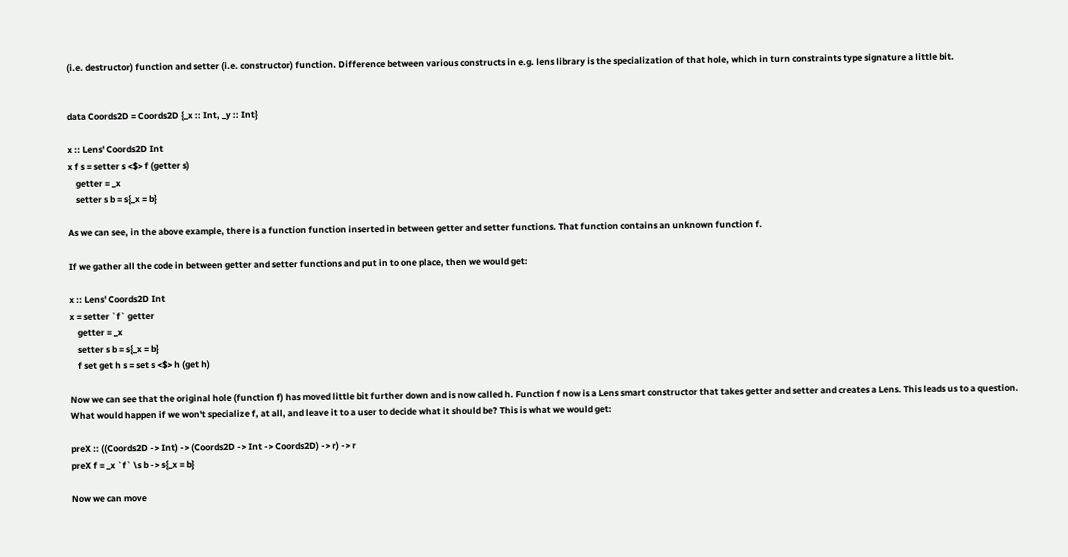(i.e. destructor) function and setter (i.e. constructor) function. Difference between various constructs in e.g. lens library is the specialization of that hole, which in turn constraints type signature a little bit.


data Coords2D = Coords2D {_x :: Int, _y :: Int}

x :: Lens' Coords2D Int
x f s = setter s <$> f (getter s)
    getter = _x
    setter s b = s{_x = b}

As we can see, in the above example, there is a function function inserted in between getter and setter functions. That function contains an unknown function f.

If we gather all the code in between getter and setter functions and put in to one place, then we would get:

x :: Lens' Coords2D Int
x = setter `f` getter
    getter = _x
    setter s b = s{_x = b}
    f set get h s = set s <$> h (get h)

Now we can see that the original hole (function f) has moved little bit further down and is now called h. Function f now is a Lens smart constructor that takes getter and setter and creates a Lens. This leads us to a question. What would happen if we won't specialize f, at all, and leave it to a user to decide what it should be? This is what we would get:

preX :: ((Coords2D -> Int) -> (Coords2D -> Int -> Coords2D) -> r) -> r
preX f = _x `f` \s b -> s{_x = b}

Now we can move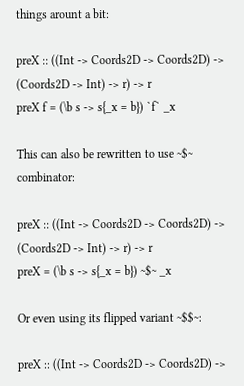things arount a bit:

preX :: ((Int -> Coords2D -> Coords2D) -> (Coords2D -> Int) -> r) -> r
preX f = (\b s -> s{_x = b}) `f` _x

This can also be rewritten to use ~$~ combinator:

preX :: ((Int -> Coords2D -> Coords2D) -> (Coords2D -> Int) -> r) -> r
preX = (\b s -> s{_x = b}) ~$~ _x

Or even using its flipped variant ~$$~:

preX :: ((Int -> Coords2D -> Coords2D) ->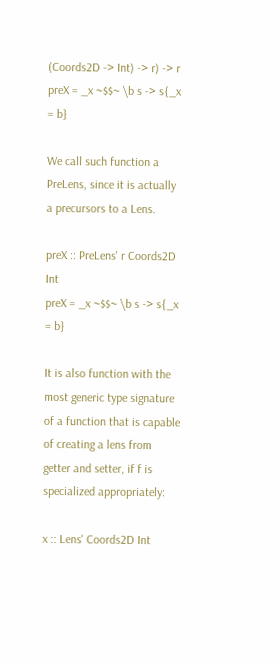(Coords2D -> Int) -> r) -> r
preX = _x ~$$~ \b s -> s{_x = b}

We call such function a PreLens, since it is actually a precursors to a Lens.

preX :: PreLens' r Coords2D Int
preX = _x ~$$~ \b s -> s{_x = b}

It is also function with the most generic type signature of a function that is capable of creating a lens from getter and setter, if f is specialized appropriately:

x :: Lens' Coords2D Int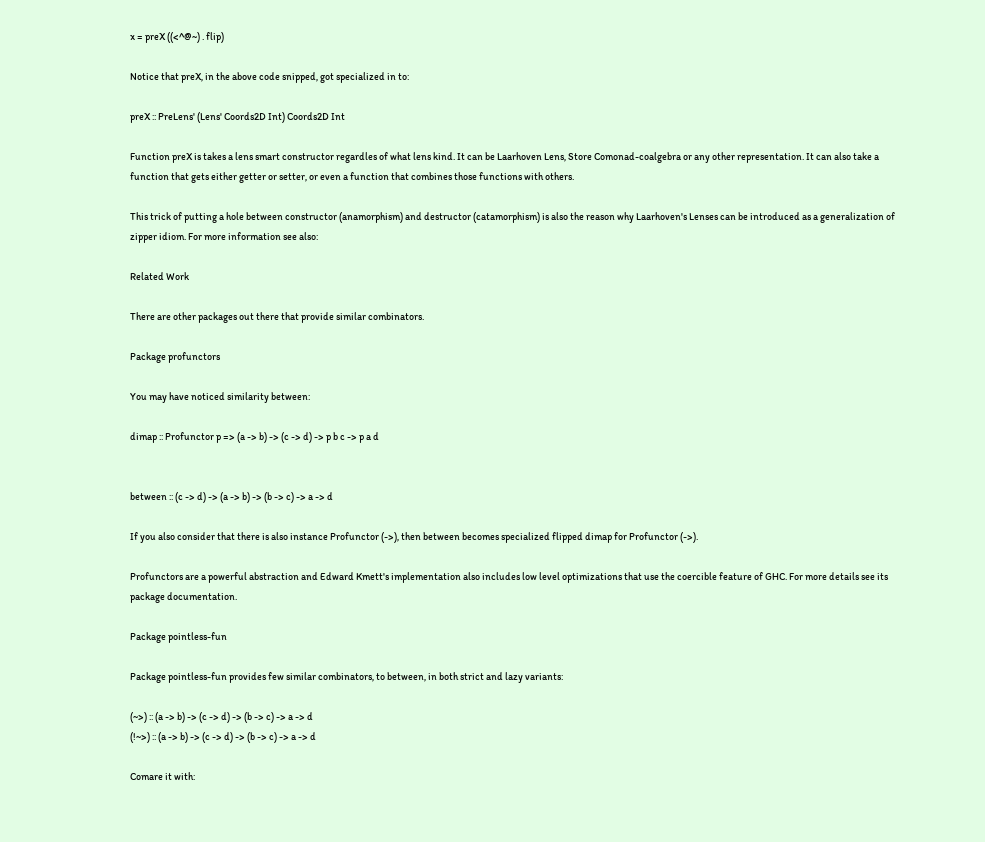x = preX ((<^@~) . flip)

Notice that preX, in the above code snipped, got specialized in to:

preX :: PreLens' (Lens' Coords2D Int) Coords2D Int

Function preX is takes a lens smart constructor regardles of what lens kind. It can be Laarhoven Lens, Store Comonad-coalgebra or any other representation. It can also take a function that gets either getter or setter, or even a function that combines those functions with others.

This trick of putting a hole between constructor (anamorphism) and destructor (catamorphism) is also the reason why Laarhoven's Lenses can be introduced as a generalization of zipper idiom. For more information see also:

Related Work

There are other packages out there that provide similar combinators.

Package profunctors

You may have noticed similarity between:

dimap :: Profunctor p => (a -> b) -> (c -> d) -> p b c -> p a d


between :: (c -> d) -> (a -> b) -> (b -> c) -> a -> d

If you also consider that there is also instance Profunctor (->), then between becomes specialized flipped dimap for Profunctor (->).

Profunctors are a powerful abstraction and Edward Kmett's implementation also includes low level optimizations that use the coercible feature of GHC. For more details see its package documentation.

Package pointless-fun

Package pointless-fun provides few similar combinators, to between, in both strict and lazy variants:

(~>) :: (a -> b) -> (c -> d) -> (b -> c) -> a -> d
(!~>) :: (a -> b) -> (c -> d) -> (b -> c) -> a -> d

Comare it with: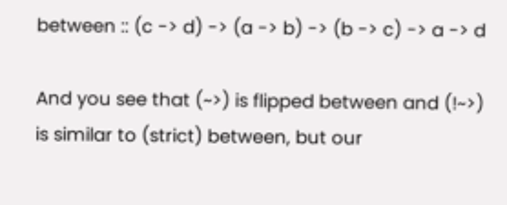between :: (c -> d) -> (a -> b) -> (b -> c) -> a -> d

And you see that (~>) is flipped between and (!~>) is similar to (strict) between, but our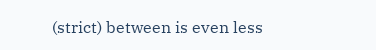(strict) between is even less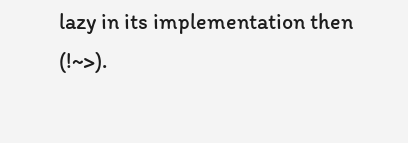lazy in its implementation then (!~>).